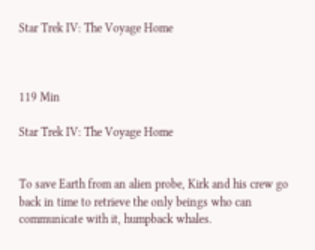Star Trek IV: The Voyage Home



119 Min

Star Trek IV: The Voyage Home


To save Earth from an alien probe, Kirk and his crew go back in time to retrieve the only beings who can communicate with it, humpback whales.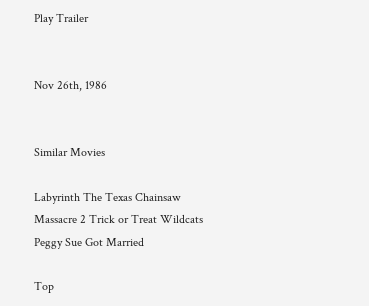Play Trailer


Nov 26th, 1986


Similar Movies

Labyrinth The Texas Chainsaw Massacre 2 Trick or Treat Wildcats Peggy Sue Got Married

Top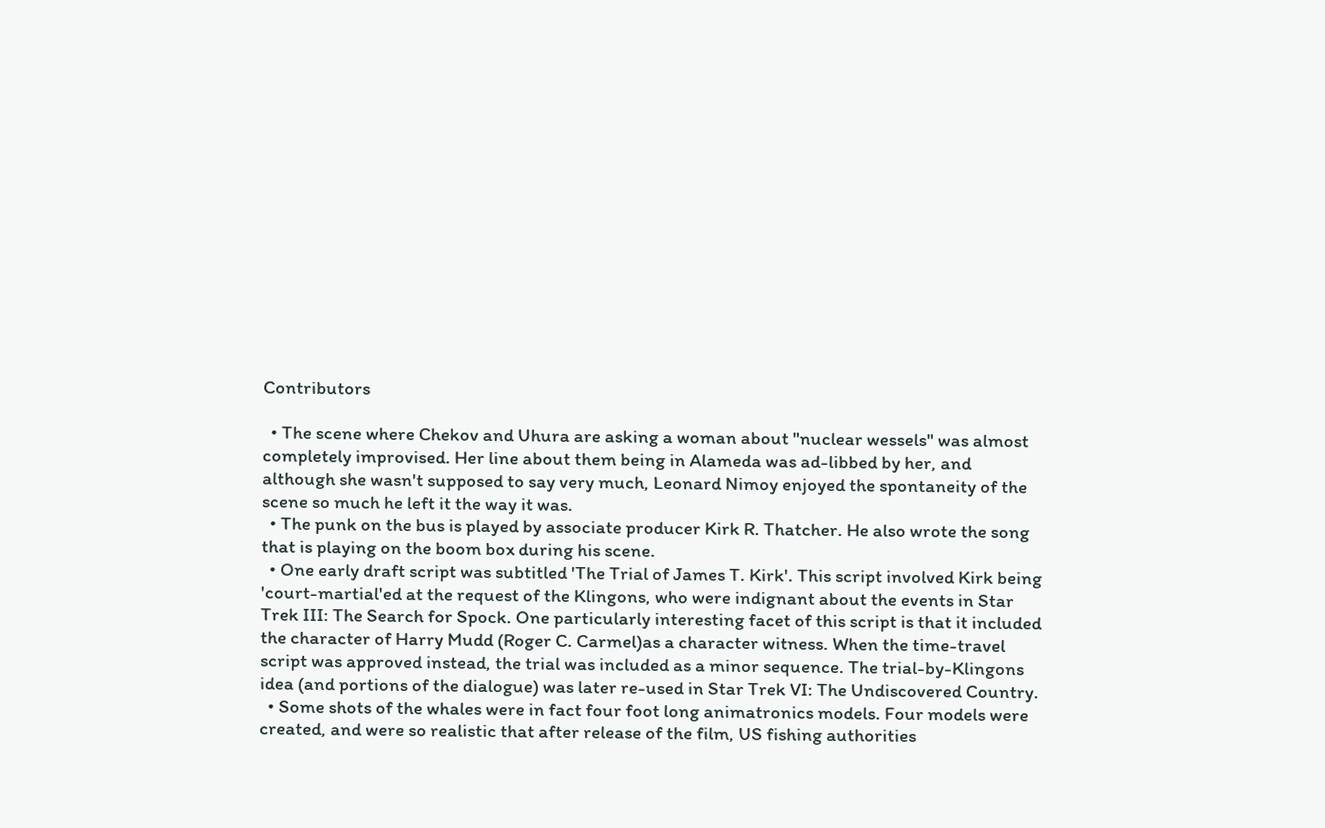Contributors

  • The scene where Chekov and Uhura are asking a woman about "nuclear wessels" was almost completely improvised. Her line about them being in Alameda was ad-libbed by her, and although she wasn't supposed to say very much, Leonard Nimoy enjoyed the spontaneity of the scene so much he left it the way it was.
  • The punk on the bus is played by associate producer Kirk R. Thatcher. He also wrote the song that is playing on the boom box during his scene.
  • One early draft script was subtitled 'The Trial of James T. Kirk'. This script involved Kirk being 'court-martial'ed at the request of the Klingons, who were indignant about the events in Star Trek III: The Search for Spock. One particularly interesting facet of this script is that it included the character of Harry Mudd (Roger C. Carmel)as a character witness. When the time-travel script was approved instead, the trial was included as a minor sequence. The trial-by-Klingons idea (and portions of the dialogue) was later re-used in Star Trek VI: The Undiscovered Country.
  • Some shots of the whales were in fact four foot long animatronics models. Four models were created, and were so realistic that after release of the film, US fishing authorities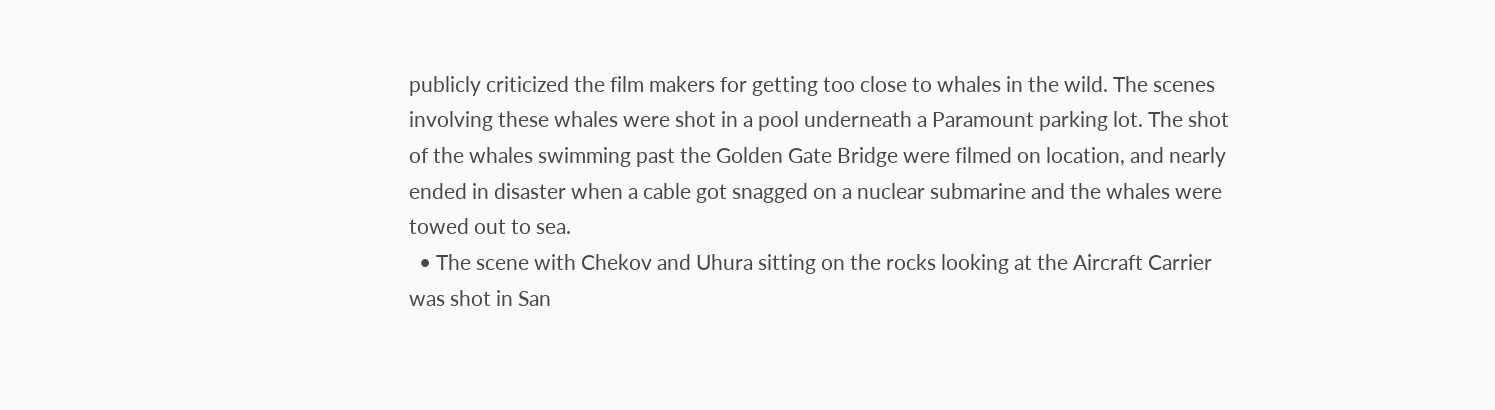publicly criticized the film makers for getting too close to whales in the wild. The scenes involving these whales were shot in a pool underneath a Paramount parking lot. The shot of the whales swimming past the Golden Gate Bridge were filmed on location, and nearly ended in disaster when a cable got snagged on a nuclear submarine and the whales were towed out to sea.
  • The scene with Chekov and Uhura sitting on the rocks looking at the Aircraft Carrier was shot in San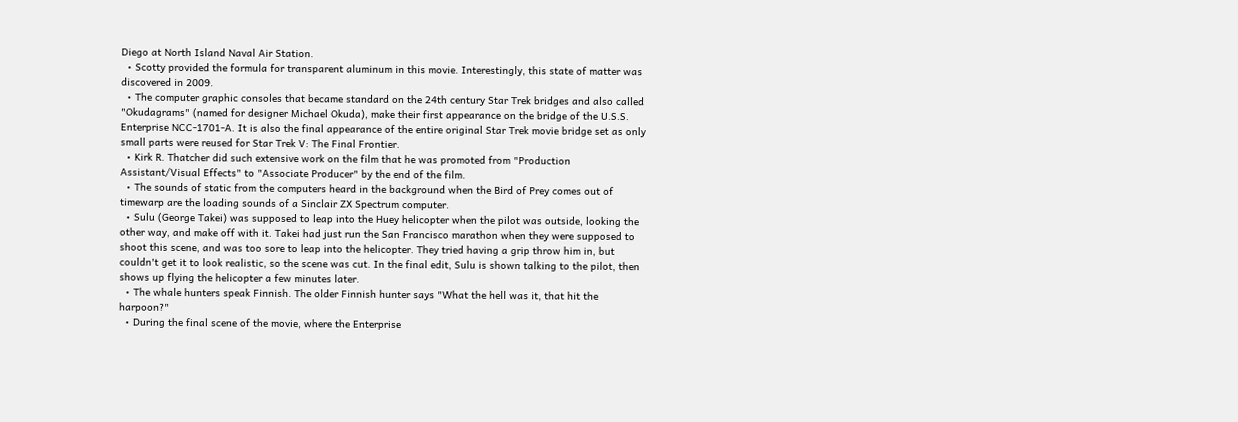Diego at North Island Naval Air Station.
  • Scotty provided the formula for transparent aluminum in this movie. Interestingly, this state of matter was discovered in 2009.
  • The computer graphic consoles that became standard on the 24th century Star Trek bridges and also called "Okudagrams" (named for designer Michael Okuda), make their first appearance on the bridge of the U.S.S. Enterprise NCC-1701-A. It is also the final appearance of the entire original Star Trek movie bridge set as only small parts were reused for Star Trek V: The Final Frontier.
  • Kirk R. Thatcher did such extensive work on the film that he was promoted from "Production Assistant/Visual Effects" to "Associate Producer" by the end of the film.
  • The sounds of static from the computers heard in the background when the Bird of Prey comes out of timewarp are the loading sounds of a Sinclair ZX Spectrum computer.
  • Sulu (George Takei) was supposed to leap into the Huey helicopter when the pilot was outside, looking the other way, and make off with it. Takei had just run the San Francisco marathon when they were supposed to shoot this scene, and was too sore to leap into the helicopter. They tried having a grip throw him in, but couldn't get it to look realistic, so the scene was cut. In the final edit, Sulu is shown talking to the pilot, then shows up flying the helicopter a few minutes later.
  • The whale hunters speak Finnish. The older Finnish hunter says "What the hell was it, that hit the harpoon?"
  • During the final scene of the movie, where the Enterprise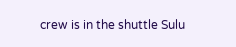crew is in the shuttle Sulu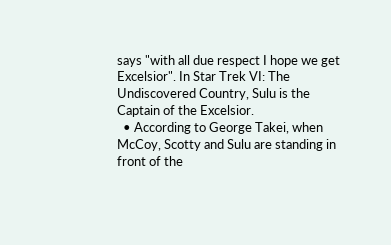says "with all due respect I hope we get Excelsior". In Star Trek VI: The Undiscovered Country, Sulu is the Captain of the Excelsior.
  • According to George Takei, when McCoy, Scotty and Sulu are standing in front of the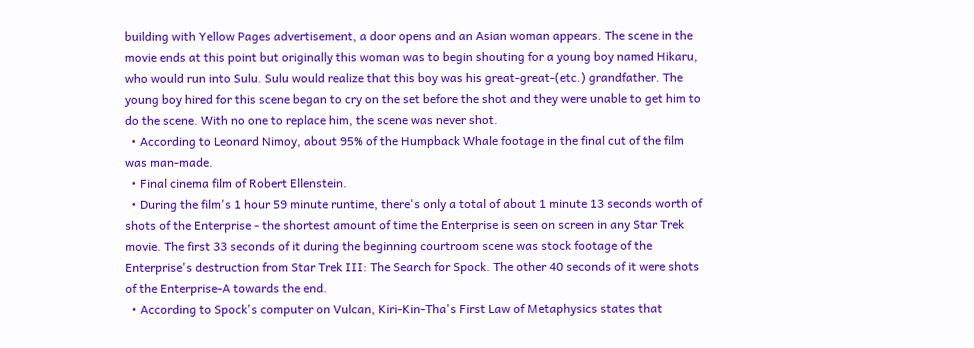building with Yellow Pages advertisement, a door opens and an Asian woman appears. The scene in the movie ends at this point but originally this woman was to begin shouting for a young boy named Hikaru, who would run into Sulu. Sulu would realize that this boy was his great-great-(etc.) grandfather. The young boy hired for this scene began to cry on the set before the shot and they were unable to get him to do the scene. With no one to replace him, the scene was never shot.
  • According to Leonard Nimoy, about 95% of the Humpback Whale footage in the final cut of the film was man-made.
  • Final cinema film of Robert Ellenstein.
  • During the film's 1 hour 59 minute runtime, there's only a total of about 1 minute 13 seconds worth of shots of the Enterprise - the shortest amount of time the Enterprise is seen on screen in any Star Trek movie. The first 33 seconds of it during the beginning courtroom scene was stock footage of the Enterprise's destruction from Star Trek III: The Search for Spock. The other 40 seconds of it were shots of the Enterprise-A towards the end.
  • According to Spock's computer on Vulcan, Kiri-Kin-Tha's First Law of Metaphysics states that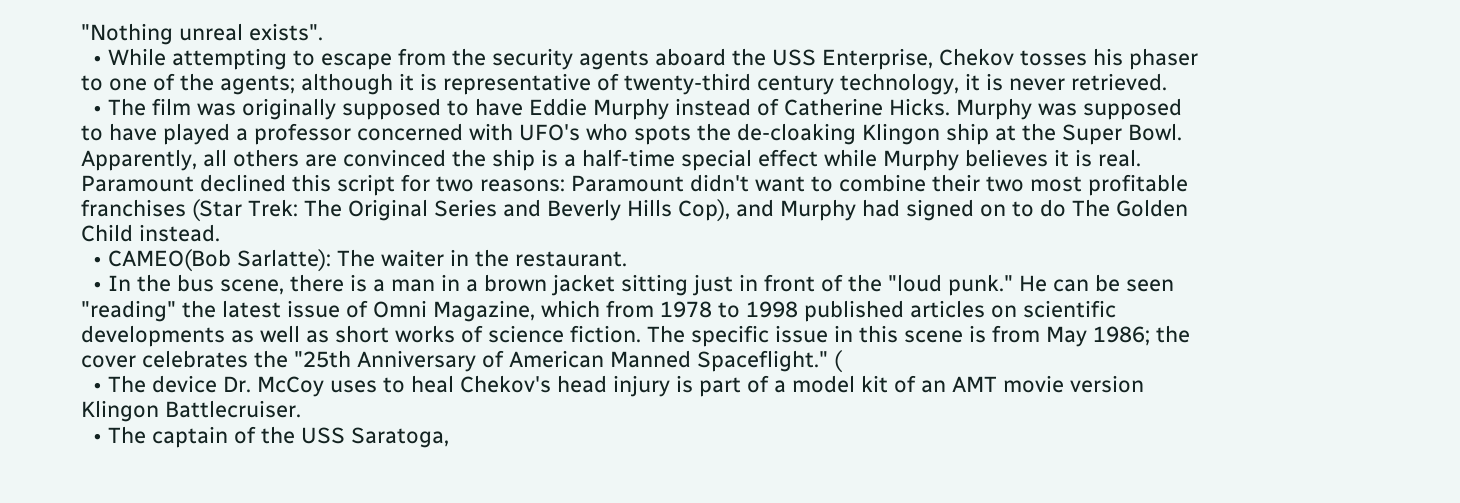"Nothing unreal exists".
  • While attempting to escape from the security agents aboard the USS Enterprise, Chekov tosses his phaser to one of the agents; although it is representative of twenty-third century technology, it is never retrieved.
  • The film was originally supposed to have Eddie Murphy instead of Catherine Hicks. Murphy was supposed to have played a professor concerned with UFO's who spots the de-cloaking Klingon ship at the Super Bowl. Apparently, all others are convinced the ship is a half-time special effect while Murphy believes it is real. Paramount declined this script for two reasons: Paramount didn't want to combine their two most profitable franchises (Star Trek: The Original Series and Beverly Hills Cop), and Murphy had signed on to do The Golden Child instead.
  • CAMEO(Bob Sarlatte): The waiter in the restaurant.
  • In the bus scene, there is a man in a brown jacket sitting just in front of the "loud punk." He can be seen "reading" the latest issue of Omni Magazine, which from 1978 to 1998 published articles on scientific developments as well as short works of science fiction. The specific issue in this scene is from May 1986; the cover celebrates the "25th Anniversary of American Manned Spaceflight." (
  • The device Dr. McCoy uses to heal Chekov's head injury is part of a model kit of an AMT movie version Klingon Battlecruiser.
  • The captain of the USS Saratoga,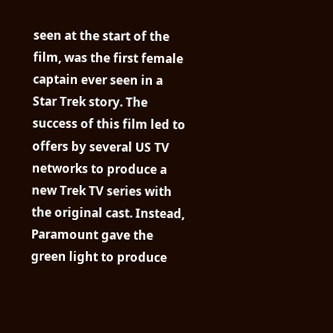seen at the start of the film, was the first female captain ever seen in a Star Trek story. The success of this film led to offers by several US TV networks to produce a new Trek TV series with the original cast. Instead, Paramount gave the green light to produce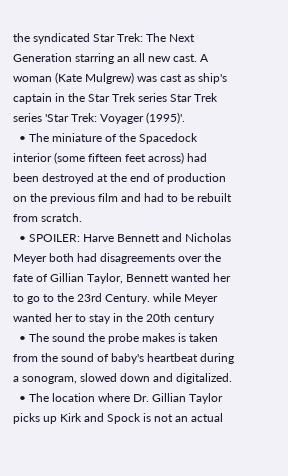the syndicated Star Trek: The Next Generation starring an all new cast. A woman (Kate Mulgrew) was cast as ship's captain in the Star Trek series Star Trek series 'Star Trek: Voyager (1995)'.
  • The miniature of the Spacedock interior (some fifteen feet across) had been destroyed at the end of production on the previous film and had to be rebuilt from scratch.
  • SPOILER: Harve Bennett and Nicholas Meyer both had disagreements over the fate of Gillian Taylor, Bennett wanted her to go to the 23rd Century. while Meyer wanted her to stay in the 20th century
  • The sound the probe makes is taken from the sound of baby's heartbeat during a sonogram, slowed down and digitalized.
  • The location where Dr. Gillian Taylor picks up Kirk and Spock is not an actual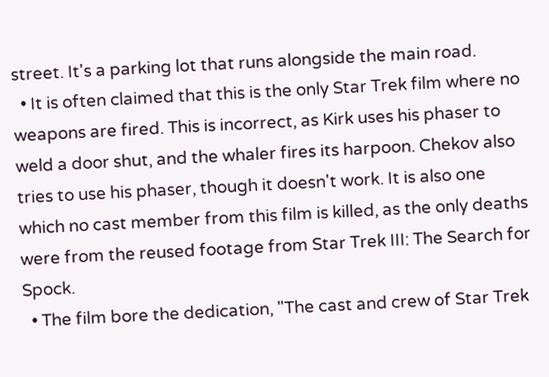street. It's a parking lot that runs alongside the main road.
  • It is often claimed that this is the only Star Trek film where no weapons are fired. This is incorrect, as Kirk uses his phaser to weld a door shut, and the whaler fires its harpoon. Chekov also tries to use his phaser, though it doesn't work. It is also one which no cast member from this film is killed, as the only deaths were from the reused footage from Star Trek III: The Search for Spock.
  • The film bore the dedication, "The cast and crew of Star Trek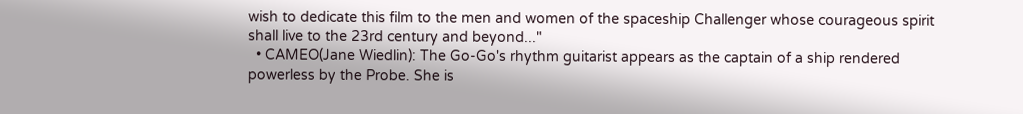wish to dedicate this film to the men and women of the spaceship Challenger whose courageous spirit shall live to the 23rd century and beyond..."
  • CAMEO(Jane Wiedlin): The Go-Go's rhythm guitarist appears as the captain of a ship rendered powerless by the Probe. She is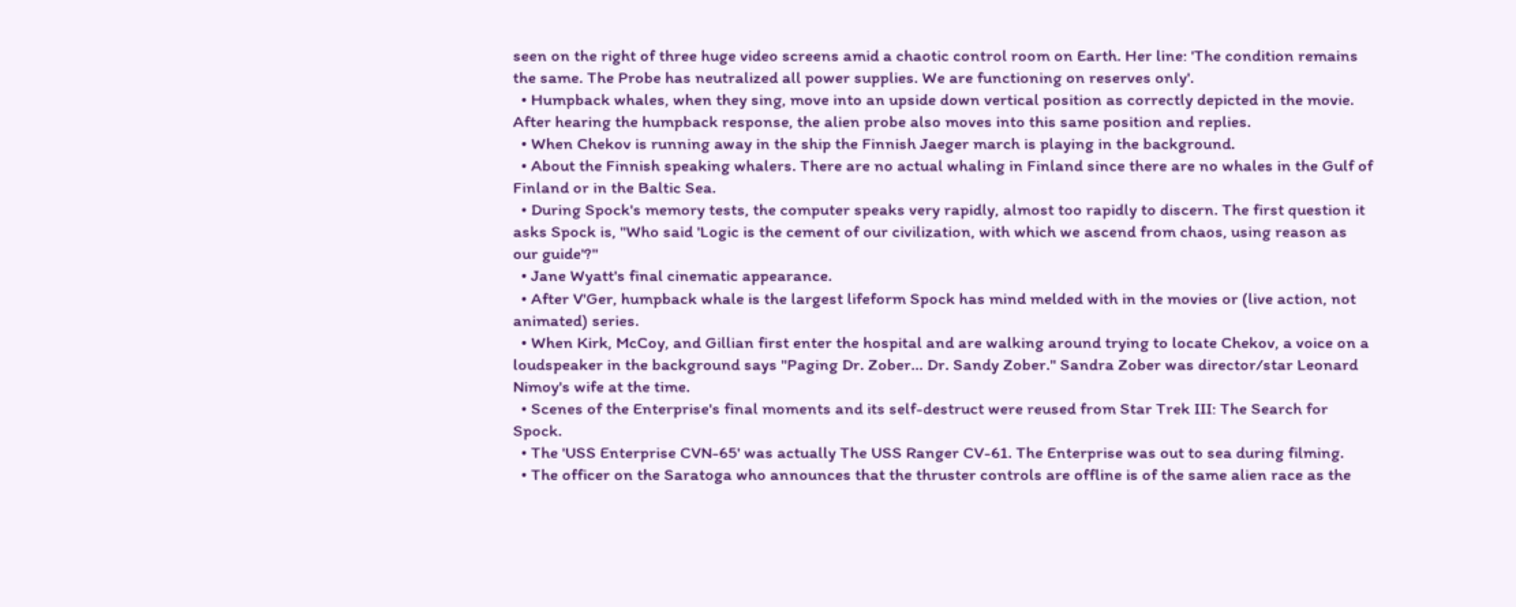seen on the right of three huge video screens amid a chaotic control room on Earth. Her line: 'The condition remains the same. The Probe has neutralized all power supplies. We are functioning on reserves only'.
  • Humpback whales, when they sing, move into an upside down vertical position as correctly depicted in the movie. After hearing the humpback response, the alien probe also moves into this same position and replies.
  • When Chekov is running away in the ship the Finnish Jaeger march is playing in the background.
  • About the Finnish speaking whalers. There are no actual whaling in Finland since there are no whales in the Gulf of Finland or in the Baltic Sea.
  • During Spock's memory tests, the computer speaks very rapidly, almost too rapidly to discern. The first question it asks Spock is, "Who said 'Logic is the cement of our civilization, with which we ascend from chaos, using reason as our guide'?"
  • Jane Wyatt's final cinematic appearance.
  • After V'Ger, humpback whale is the largest lifeform Spock has mind melded with in the movies or (live action, not animated) series.
  • When Kirk, McCoy, and Gillian first enter the hospital and are walking around trying to locate Chekov, a voice on a loudspeaker in the background says "Paging Dr. Zober... Dr. Sandy Zober." Sandra Zober was director/star Leonard Nimoy's wife at the time.
  • Scenes of the Enterprise's final moments and its self-destruct were reused from Star Trek III: The Search for Spock.
  • The 'USS Enterprise CVN-65' was actually The USS Ranger CV-61. The Enterprise was out to sea during filming.
  • The officer on the Saratoga who announces that the thruster controls are offline is of the same alien race as the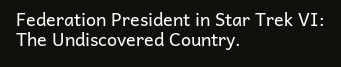Federation President in Star Trek VI: The Undiscovered Country.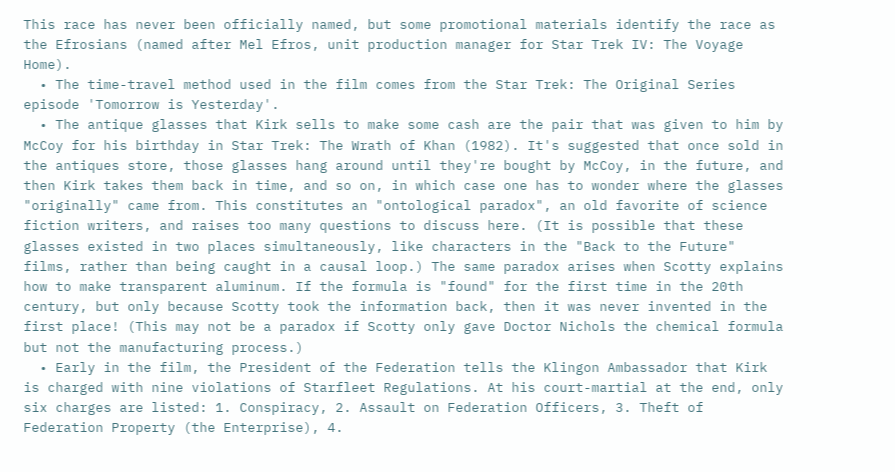This race has never been officially named, but some promotional materials identify the race as the Efrosians (named after Mel Efros, unit production manager for Star Trek IV: The Voyage Home).
  • The time-travel method used in the film comes from the Star Trek: The Original Series episode 'Tomorrow is Yesterday'.
  • The antique glasses that Kirk sells to make some cash are the pair that was given to him by McCoy for his birthday in Star Trek: The Wrath of Khan (1982). It's suggested that once sold in the antiques store, those glasses hang around until they're bought by McCoy, in the future, and then Kirk takes them back in time, and so on, in which case one has to wonder where the glasses "originally" came from. This constitutes an "ontological paradox", an old favorite of science fiction writers, and raises too many questions to discuss here. (It is possible that these glasses existed in two places simultaneously, like characters in the "Back to the Future" films, rather than being caught in a causal loop.) The same paradox arises when Scotty explains how to make transparent aluminum. If the formula is "found" for the first time in the 20th century, but only because Scotty took the information back, then it was never invented in the first place! (This may not be a paradox if Scotty only gave Doctor Nichols the chemical formula but not the manufacturing process.)
  • Early in the film, the President of the Federation tells the Klingon Ambassador that Kirk is charged with nine violations of Starfleet Regulations. At his court-martial at the end, only six charges are listed: 1. Conspiracy, 2. Assault on Federation Officers, 3. Theft of Federation Property (the Enterprise), 4.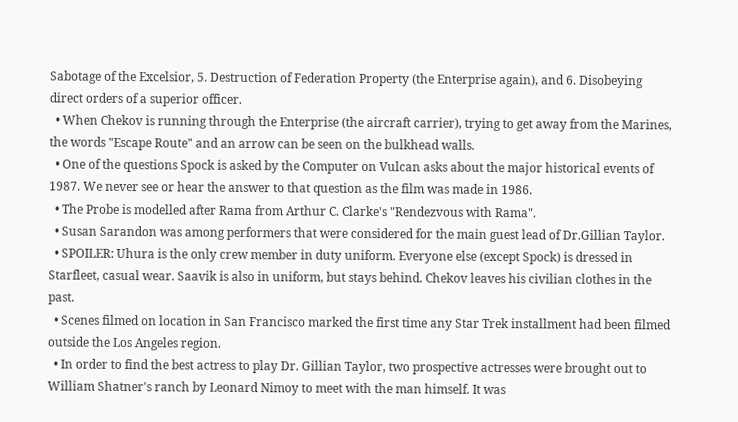Sabotage of the Excelsior, 5. Destruction of Federation Property (the Enterprise again), and 6. Disobeying direct orders of a superior officer.
  • When Chekov is running through the Enterprise (the aircraft carrier), trying to get away from the Marines, the words "Escape Route" and an arrow can be seen on the bulkhead walls.
  • One of the questions Spock is asked by the Computer on Vulcan asks about the major historical events of 1987. We never see or hear the answer to that question as the film was made in 1986.
  • The Probe is modelled after Rama from Arthur C. Clarke's "Rendezvous with Rama".
  • Susan Sarandon was among performers that were considered for the main guest lead of Dr.Gillian Taylor.
  • SPOILER: Uhura is the only crew member in duty uniform. Everyone else (except Spock) is dressed in Starfleet, casual wear. Saavik is also in uniform, but stays behind. Chekov leaves his civilian clothes in the past.
  • Scenes filmed on location in San Francisco marked the first time any Star Trek installment had been filmed outside the Los Angeles region.
  • In order to find the best actress to play Dr. Gillian Taylor, two prospective actresses were brought out to William Shatner's ranch by Leonard Nimoy to meet with the man himself. It was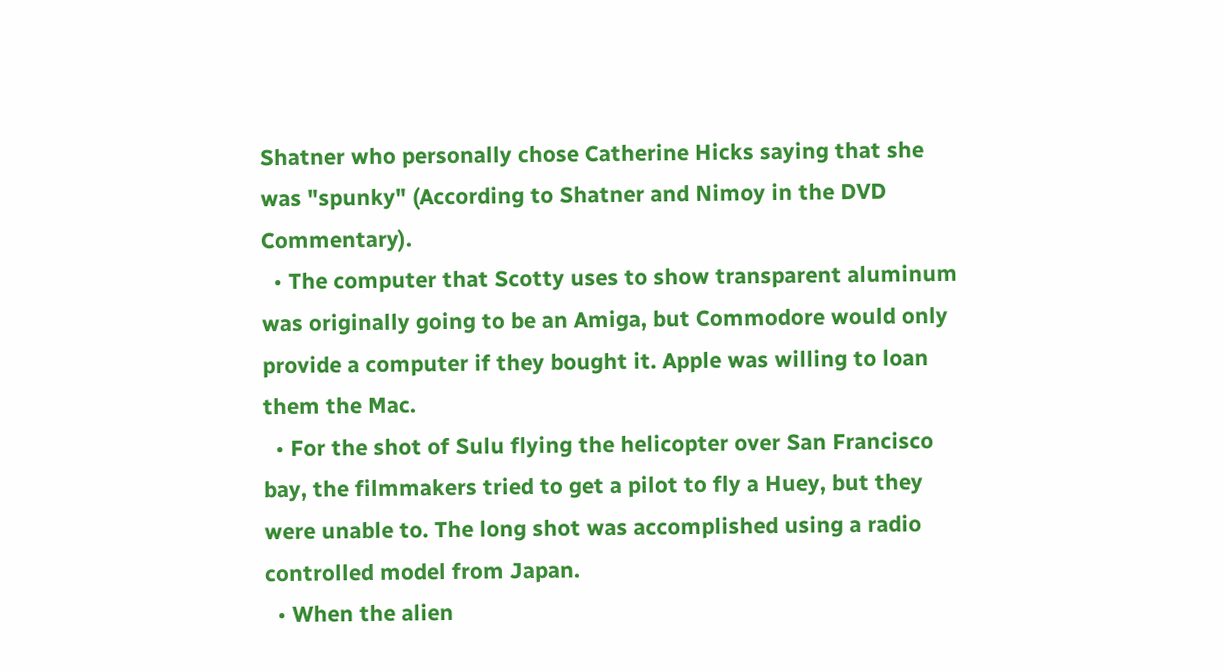Shatner who personally chose Catherine Hicks saying that she was "spunky" (According to Shatner and Nimoy in the DVD Commentary).
  • The computer that Scotty uses to show transparent aluminum was originally going to be an Amiga, but Commodore would only provide a computer if they bought it. Apple was willing to loan them the Mac.
  • For the shot of Sulu flying the helicopter over San Francisco bay, the filmmakers tried to get a pilot to fly a Huey, but they were unable to. The long shot was accomplished using a radio controlled model from Japan.
  • When the alien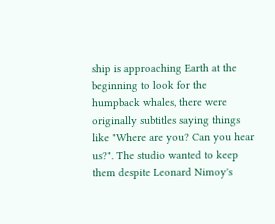ship is approaching Earth at the beginning to look for the humpback whales, there were originally subtitles saying things like "Where are you? Can you hear us?". The studio wanted to keep them despite Leonard Nimoy's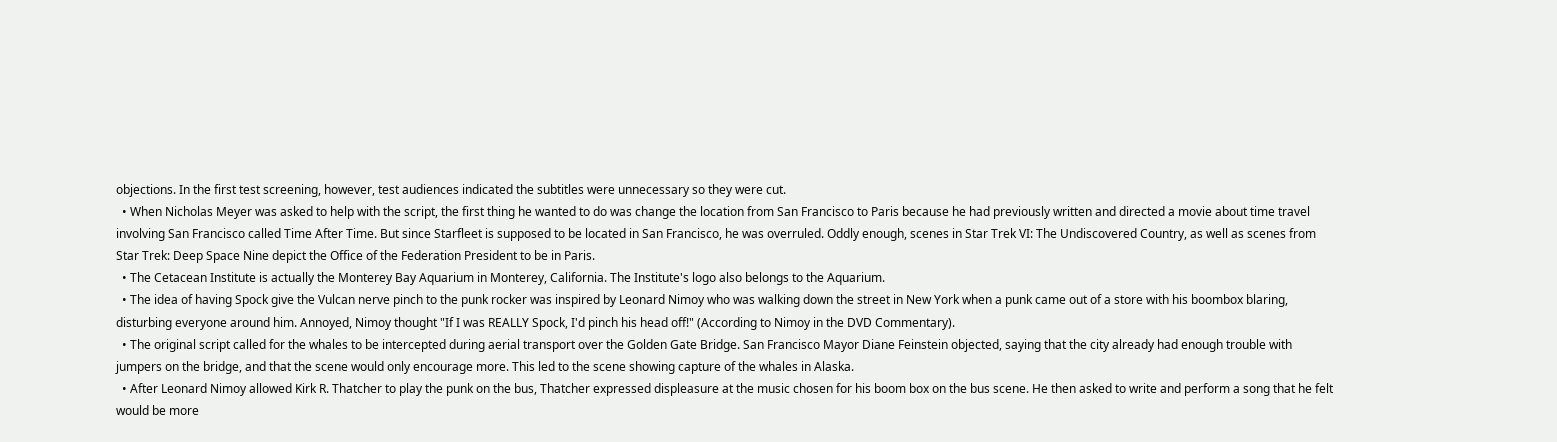objections. In the first test screening, however, test audiences indicated the subtitles were unnecessary so they were cut.
  • When Nicholas Meyer was asked to help with the script, the first thing he wanted to do was change the location from San Francisco to Paris because he had previously written and directed a movie about time travel involving San Francisco called Time After Time. But since Starfleet is supposed to be located in San Francisco, he was overruled. Oddly enough, scenes in Star Trek VI: The Undiscovered Country, as well as scenes from Star Trek: Deep Space Nine depict the Office of the Federation President to be in Paris.
  • The Cetacean Institute is actually the Monterey Bay Aquarium in Monterey, California. The Institute's logo also belongs to the Aquarium.
  • The idea of having Spock give the Vulcan nerve pinch to the punk rocker was inspired by Leonard Nimoy who was walking down the street in New York when a punk came out of a store with his boombox blaring, disturbing everyone around him. Annoyed, Nimoy thought "If I was REALLY Spock, I'd pinch his head off!" (According to Nimoy in the DVD Commentary).
  • The original script called for the whales to be intercepted during aerial transport over the Golden Gate Bridge. San Francisco Mayor Diane Feinstein objected, saying that the city already had enough trouble with jumpers on the bridge, and that the scene would only encourage more. This led to the scene showing capture of the whales in Alaska.
  • After Leonard Nimoy allowed Kirk R. Thatcher to play the punk on the bus, Thatcher expressed displeasure at the music chosen for his boom box on the bus scene. He then asked to write and perform a song that he felt would be more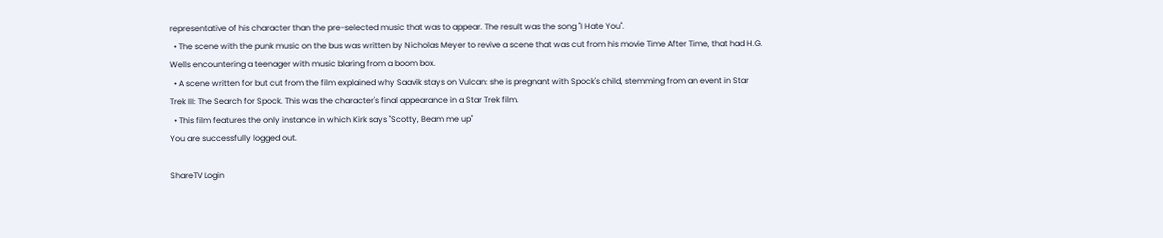representative of his character than the pre-selected music that was to appear. The result was the song "I Hate You".
  • The scene with the punk music on the bus was written by Nicholas Meyer to revive a scene that was cut from his movie Time After Time, that had H.G. Wells encountering a teenager with music blaring from a boom box.
  • A scene written for but cut from the film explained why Saavik stays on Vulcan: she is pregnant with Spock's child, stemming from an event in Star Trek III: The Search for Spock. This was the character's final appearance in a Star Trek film.
  • This film features the only instance in which Kirk says "Scotty, Beam me up"
You are successfully logged out.

ShareTV Login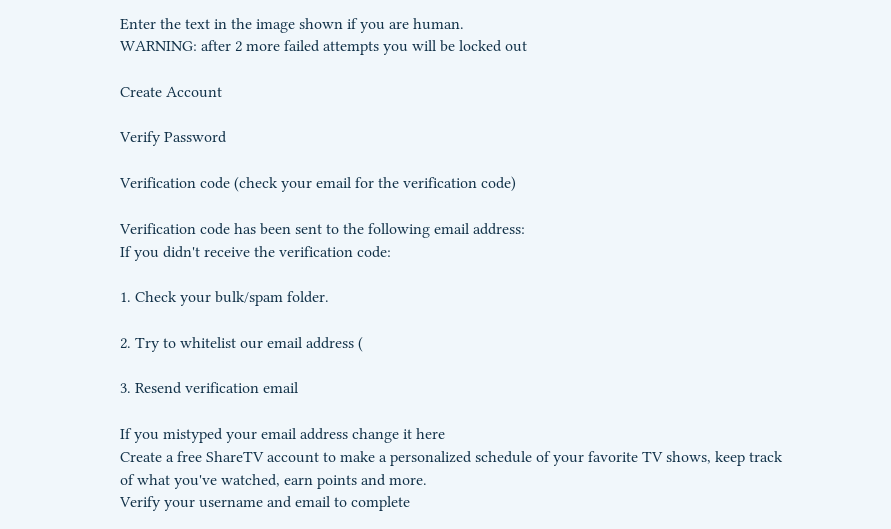Enter the text in the image shown if you are human.
WARNING: after 2 more failed attempts you will be locked out

Create Account

Verify Password

Verification code (check your email for the verification code)

Verification code has been sent to the following email address:
If you didn't receive the verification code:

1. Check your bulk/spam folder.

2. Try to whitelist our email address (

3. Resend verification email

If you mistyped your email address change it here
Create a free ShareTV account to make a personalized schedule of your favorite TV shows, keep track of what you've watched, earn points and more.
Verify your username and email to complete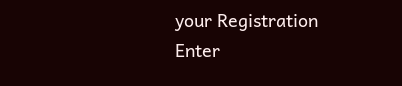your Registration
Enter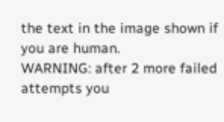the text in the image shown if you are human.
WARNING: after 2 more failed attempts you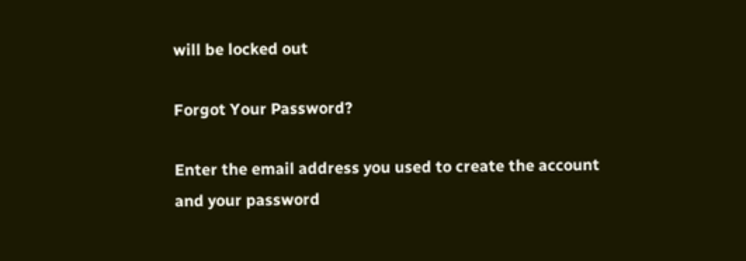will be locked out

Forgot Your Password?

Enter the email address you used to create the account and your password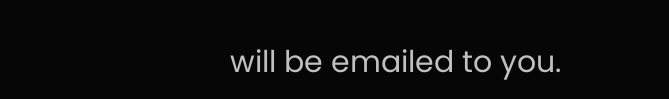will be emailed to you.